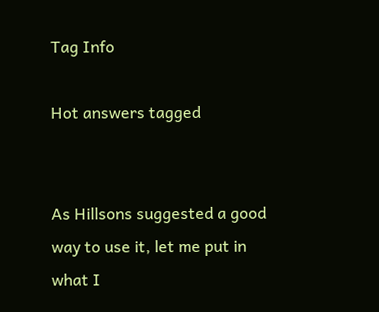Tag Info

Hot answers tagged


As Hillsons suggested a good way to use it, let me put in what I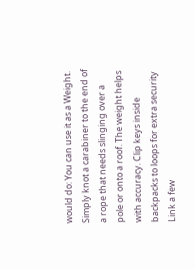would do: You can use it as a Weight. Simply knot a carabiner to the end of a rope that needs slinging over a pole or onto a roof. The weight helps with accuracy. Clip keys inside backpacks to loops for extra security Link a few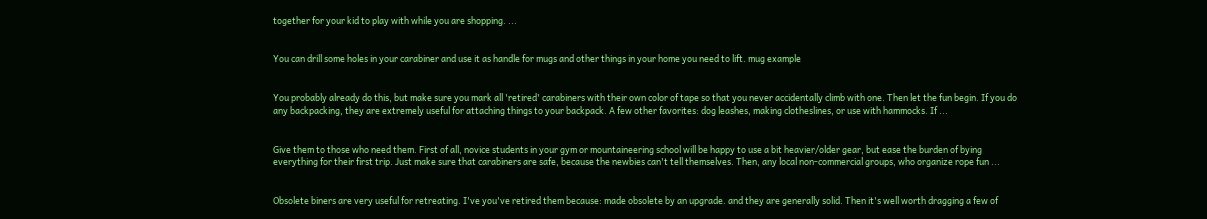together for your kid to play with while you are shopping. ...


You can drill some holes in your carabiner and use it as handle for mugs and other things in your home you need to lift. mug example


You probably already do this, but make sure you mark all 'retired' carabiners with their own color of tape so that you never accidentally climb with one. Then let the fun begin. If you do any backpacking, they are extremely useful for attaching things to your backpack. A few other favorites: dog leashes, making clotheslines, or use with hammocks. If ...


Give them to those who need them. First of all, novice students in your gym or mountaineering school will be happy to use a bit heavier/older gear, but ease the burden of bying everything for their first trip. Just make sure that carabiners are safe, because the newbies can't tell themselves. Then, any local non-commercial groups, who organize rope fun ...


Obsolete biners are very useful for retreating. I've you've retired them because: made obsolete by an upgrade. and they are generally solid. Then it's well worth dragging a few of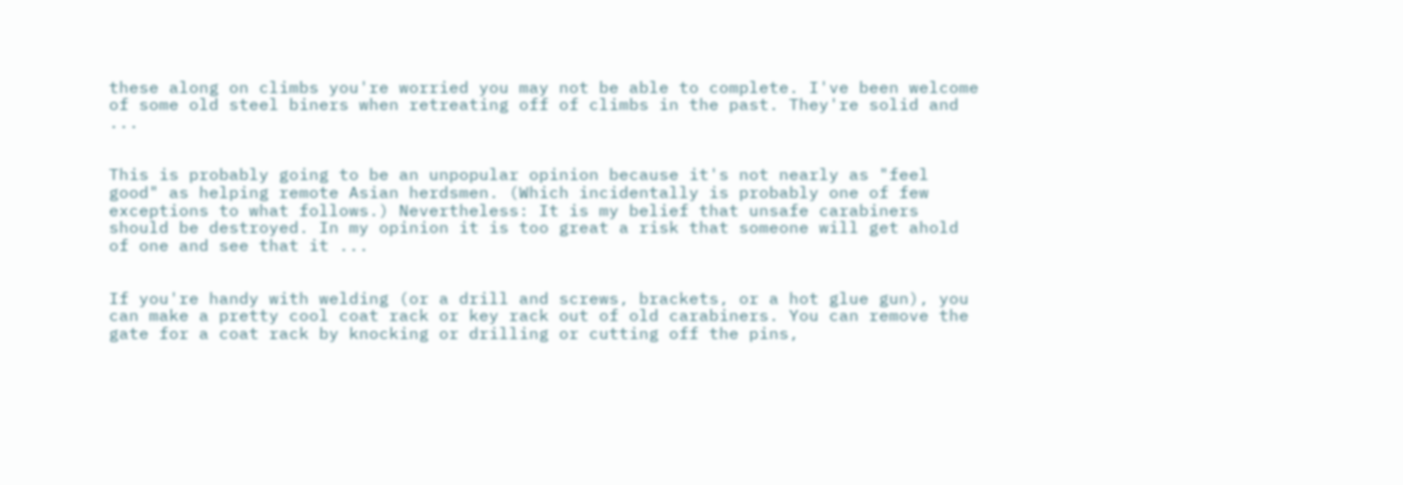these along on climbs you're worried you may not be able to complete. I've been welcome of some old steel biners when retreating off of climbs in the past. They're solid and ...


This is probably going to be an unpopular opinion because it's not nearly as "feel good" as helping remote Asian herdsmen. (Which incidentally is probably one of few exceptions to what follows.) Nevertheless: It is my belief that unsafe carabiners should be destroyed. In my opinion it is too great a risk that someone will get ahold of one and see that it ...


If you're handy with welding (or a drill and screws, brackets, or a hot glue gun), you can make a pretty cool coat rack or key rack out of old carabiners. You can remove the gate for a coat rack by knocking or drilling or cutting off the pins,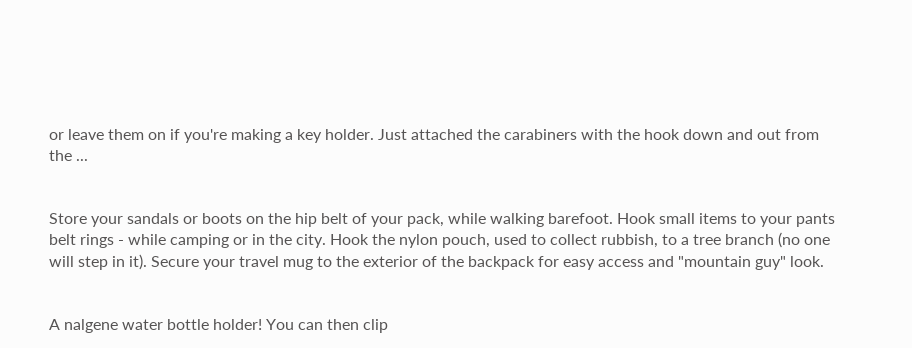or leave them on if you're making a key holder. Just attached the carabiners with the hook down and out from the ...


Store your sandals or boots on the hip belt of your pack, while walking barefoot. Hook small items to your pants belt rings - while camping or in the city. Hook the nylon pouch, used to collect rubbish, to a tree branch (no one will step in it). Secure your travel mug to the exterior of the backpack for easy access and "mountain guy" look.


A nalgene water bottle holder! You can then clip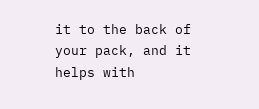it to the back of your pack, and it helps with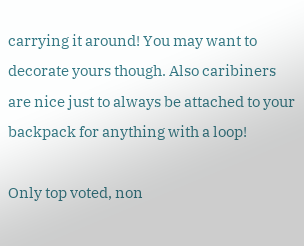carrying it around! You may want to decorate yours though. Also caribiners are nice just to always be attached to your backpack for anything with a loop!

Only top voted, non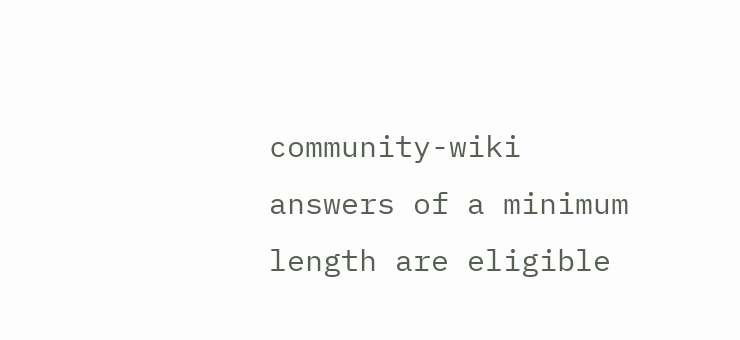community-wiki answers of a minimum length are eligible